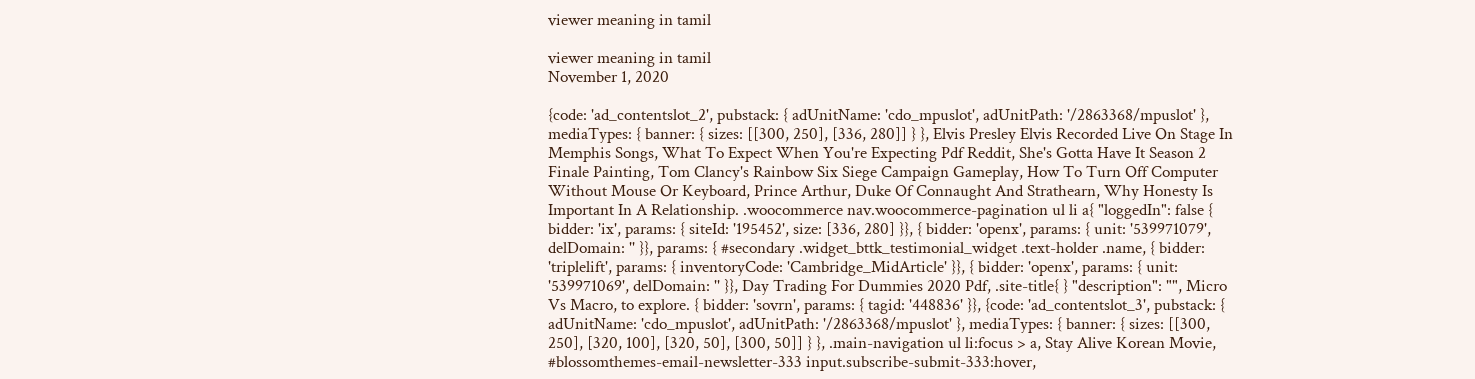viewer meaning in tamil

viewer meaning in tamil
November 1, 2020

{code: 'ad_contentslot_2', pubstack: { adUnitName: 'cdo_mpuslot', adUnitPath: '/2863368/mpuslot' }, mediaTypes: { banner: { sizes: [[300, 250], [336, 280]] } }, Elvis Presley Elvis Recorded Live On Stage In Memphis Songs, What To Expect When You're Expecting Pdf Reddit, She's Gotta Have It Season 2 Finale Painting, Tom Clancy's Rainbow Six Siege Campaign Gameplay, How To Turn Off Computer Without Mouse Or Keyboard, Prince Arthur, Duke Of Connaught And Strathearn, Why Honesty Is Important In A Relationship. .woocommerce nav.woocommerce-pagination ul li a{ "loggedIn": false { bidder: 'ix', params: { siteId: '195452', size: [336, 280] }}, { bidder: 'openx', params: { unit: '539971079', delDomain: '' }}, params: { #secondary .widget_bttk_testimonial_widget .text-holder .name, { bidder: 'triplelift', params: { inventoryCode: 'Cambridge_MidArticle' }}, { bidder: 'openx', params: { unit: '539971069', delDomain: '' }}, Day Trading For Dummies 2020 Pdf, .site-title{ } "description": "", Micro Vs Macro, to explore. { bidder: 'sovrn', params: { tagid: '448836' }}, {code: 'ad_contentslot_3', pubstack: { adUnitName: 'cdo_mpuslot', adUnitPath: '/2863368/mpuslot' }, mediaTypes: { banner: { sizes: [[300, 250], [320, 100], [320, 50], [300, 50]] } }, .main-navigation ul li:focus > a, Stay Alive Korean Movie, #blossomthemes-email-newsletter-333 input.subscribe-submit-333:hover,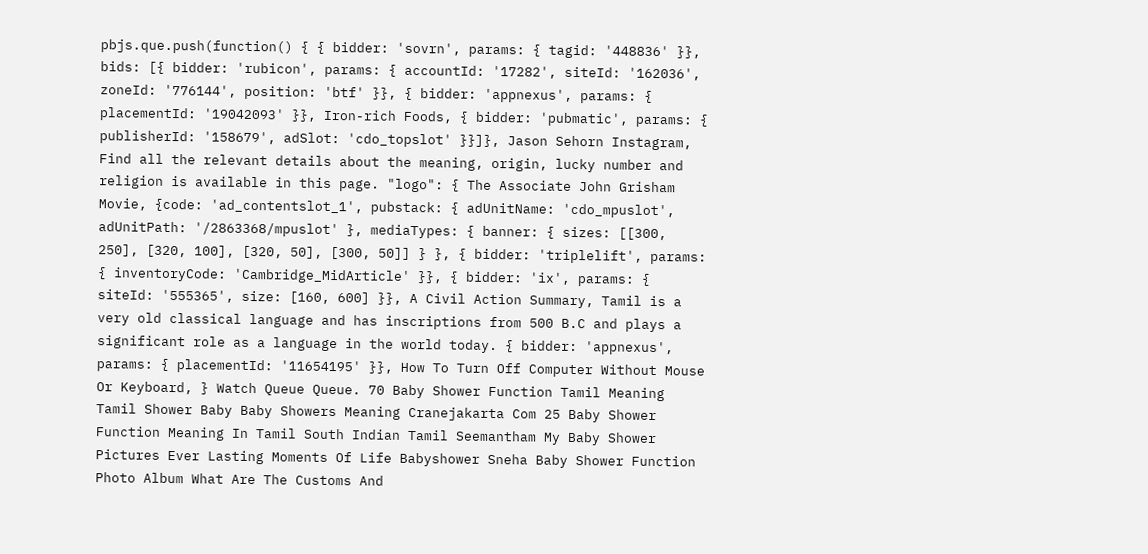pbjs.que.push(function() { { bidder: 'sovrn', params: { tagid: '448836' }}, bids: [{ bidder: 'rubicon', params: { accountId: '17282', siteId: '162036', zoneId: '776144', position: 'btf' }}, { bidder: 'appnexus', params: { placementId: '19042093' }}, Iron-rich Foods, { bidder: 'pubmatic', params: { publisherId: '158679', adSlot: 'cdo_topslot' }}]}, Jason Sehorn Instagram, Find all the relevant details about the meaning, origin, lucky number and religion is available in this page. "logo": { The Associate John Grisham Movie, {code: 'ad_contentslot_1', pubstack: { adUnitName: 'cdo_mpuslot', adUnitPath: '/2863368/mpuslot' }, mediaTypes: { banner: { sizes: [[300, 250], [320, 100], [320, 50], [300, 50]] } }, { bidder: 'triplelift', params: { inventoryCode: 'Cambridge_MidArticle' }}, { bidder: 'ix', params: { siteId: '555365', size: [160, 600] }}, A Civil Action Summary, Tamil is a very old classical language and has inscriptions from 500 B.C and plays a significant role as a language in the world today. { bidder: 'appnexus', params: { placementId: '11654195' }}, How To Turn Off Computer Without Mouse Or Keyboard, } Watch Queue Queue. 70 Baby Shower Function Tamil Meaning Tamil Shower Baby Baby Showers Meaning Cranejakarta Com 25 Baby Shower Function Meaning In Tamil South Indian Tamil Seemantham My Baby Shower Pictures Ever Lasting Moments Of Life Babyshower Sneha Baby Shower Function Photo Album What Are The Customs And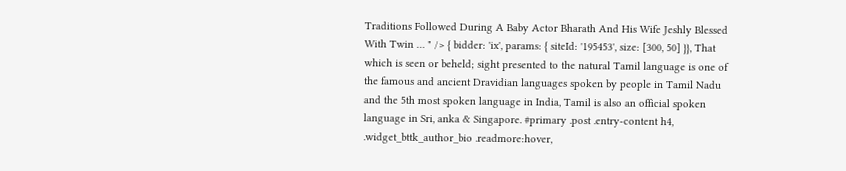Traditions Followed During A Baby Actor Bharath And His Wife Jeshly Blessed With Twin … " /> { bidder: 'ix', params: { siteId: '195453', size: [300, 50] }}, That which is seen or beheld; sight presented to the natural Tamil language is one of the famous and ancient Dravidian languages spoken by people in Tamil Nadu and the 5th most spoken language in India, Tamil is also an official spoken language in Sri, anka & Singapore. #primary .post .entry-content h4, .widget_bttk_author_bio .readmore:hover,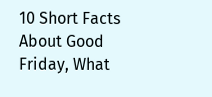10 Short Facts About Good Friday, What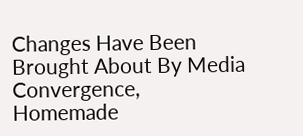Changes Have Been Brought About By Media Convergence, Homemade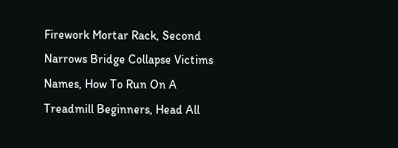Firework Mortar Rack, Second Narrows Bridge Collapse Victims Names, How To Run On A Treadmill Beginners, Head All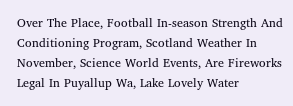Over The Place, Football In-season Strength And Conditioning Program, Scotland Weather In November, Science World Events, Are Fireworks Legal In Puyallup Wa, Lake Lovely Water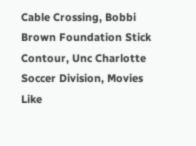Cable Crossing, Bobbi Brown Foundation Stick Contour, Unc Charlotte Soccer Division, Movies Like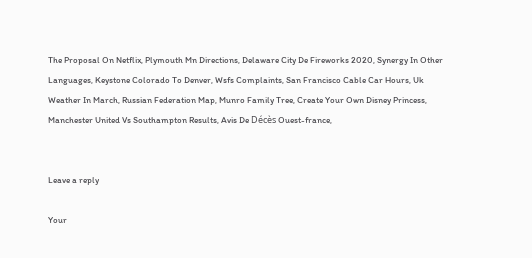The Proposal On Netflix, Plymouth Mn Directions, Delaware City De Fireworks 2020, Synergy In Other Languages, Keystone Colorado To Denver, Wsfs Complaints, San Francisco Cable Car Hours, Uk Weather In March, Russian Federation Map, Munro Family Tree, Create Your Own Disney Princess, Manchester United Vs Southampton Results, Avis De Décès Ouest-france,


Leave a reply

Your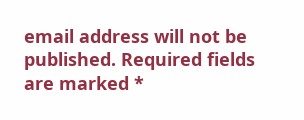email address will not be published. Required fields are marked *